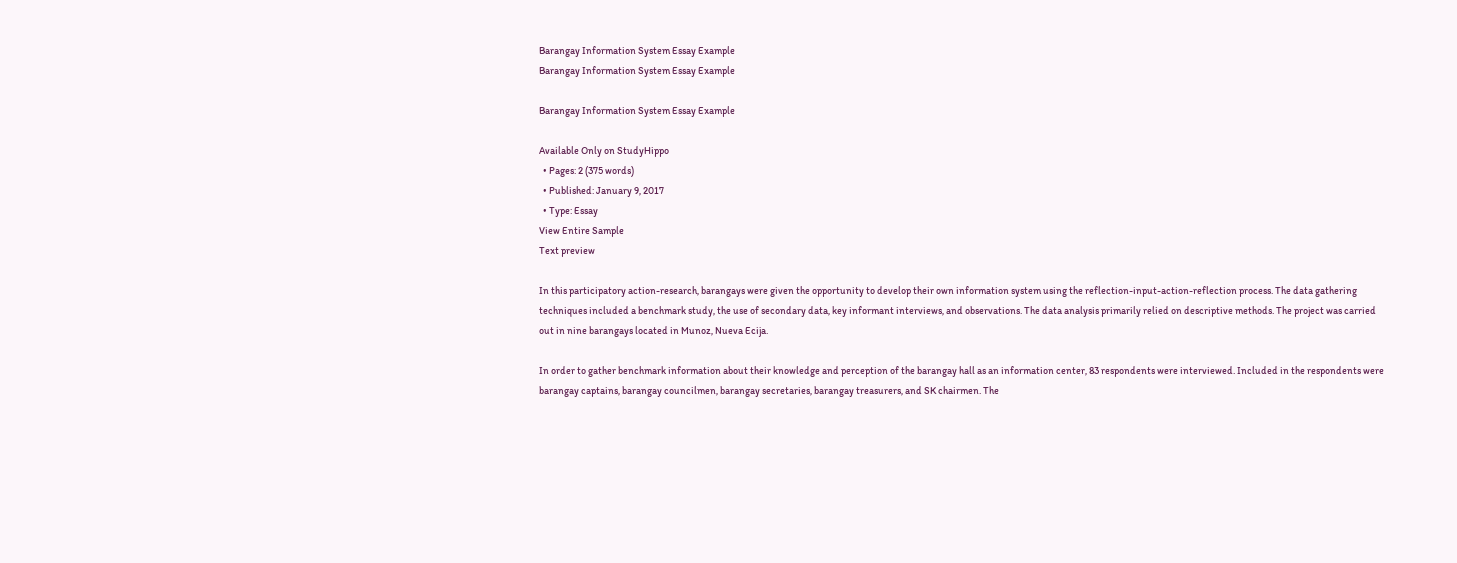Barangay Information System Essay Example
Barangay Information System Essay Example

Barangay Information System Essay Example

Available Only on StudyHippo
  • Pages: 2 (375 words)
  • Published: January 9, 2017
  • Type: Essay
View Entire Sample
Text preview

In this participatory action-research, barangays were given the opportunity to develop their own information system using the reflection-input-action-reflection process. The data gathering techniques included a benchmark study, the use of secondary data, key informant interviews, and observations. The data analysis primarily relied on descriptive methods. The project was carried out in nine barangays located in Munoz, Nueva Ecija.

In order to gather benchmark information about their knowledge and perception of the barangay hall as an information center, 83 respondents were interviewed. Included in the respondents were barangay captains, barangay councilmen, barangay secretaries, barangay treasurers, and SK chairmen. The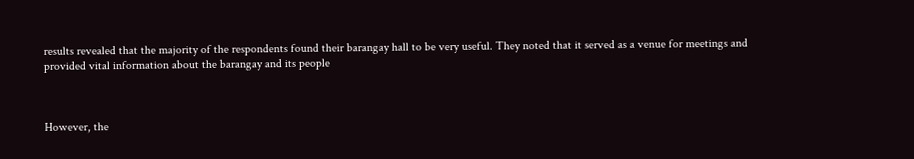results revealed that the majority of the respondents found their barangay hall to be very useful. They noted that it served as a venue for meetings and provided vital information about the barangay and its people



However, the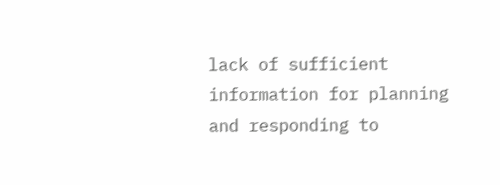lack of sufficient information for planning and responding to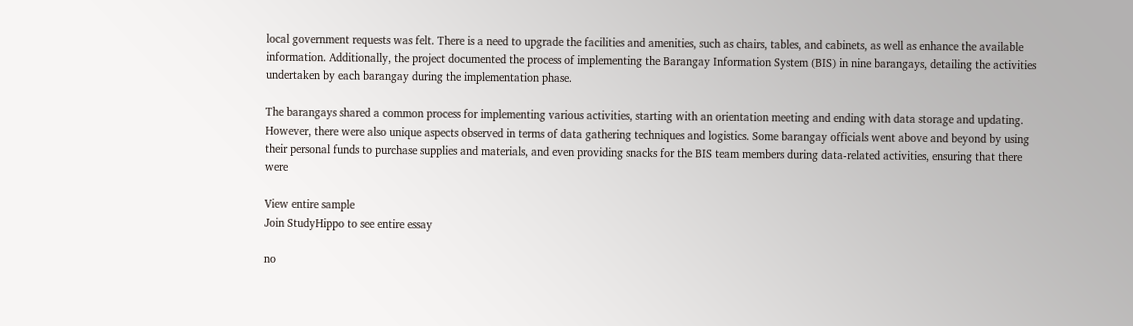local government requests was felt. There is a need to upgrade the facilities and amenities, such as chairs, tables, and cabinets, as well as enhance the available information. Additionally, the project documented the process of implementing the Barangay Information System (BIS) in nine barangays, detailing the activities undertaken by each barangay during the implementation phase.

The barangays shared a common process for implementing various activities, starting with an orientation meeting and ending with data storage and updating. However, there were also unique aspects observed in terms of data gathering techniques and logistics. Some barangay officials went above and beyond by using their personal funds to purchase supplies and materials, and even providing snacks for the BIS team members during data-related activities, ensuring that there were

View entire sample
Join StudyHippo to see entire essay

no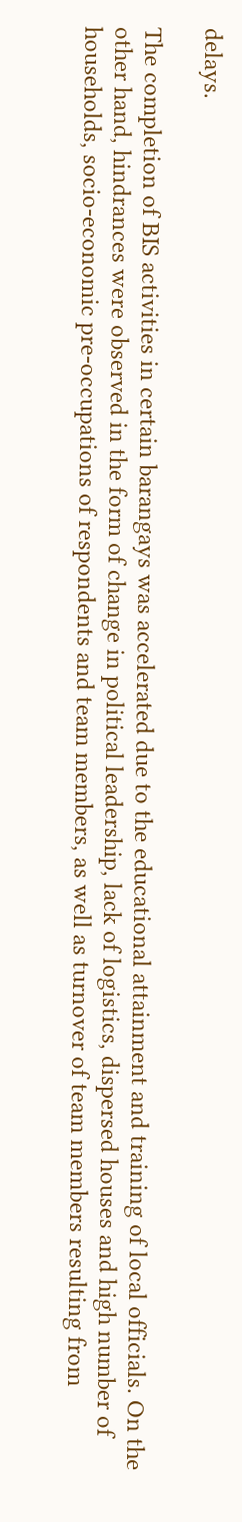delays.

The completion of BIS activities in certain barangays was accelerated due to the educational attainment and training of local officials. On the other hand, hindrances were observed in the form of change in political leadership, lack of logistics, dispersed houses and high number of households, socio-economic pre-occupations of respondents and team members, as well as turnover of team members resulting from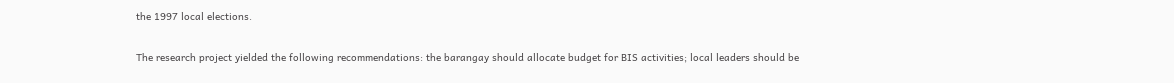the 1997 local elections.

The research project yielded the following recommendations: the barangay should allocate budget for BIS activities; local leaders should be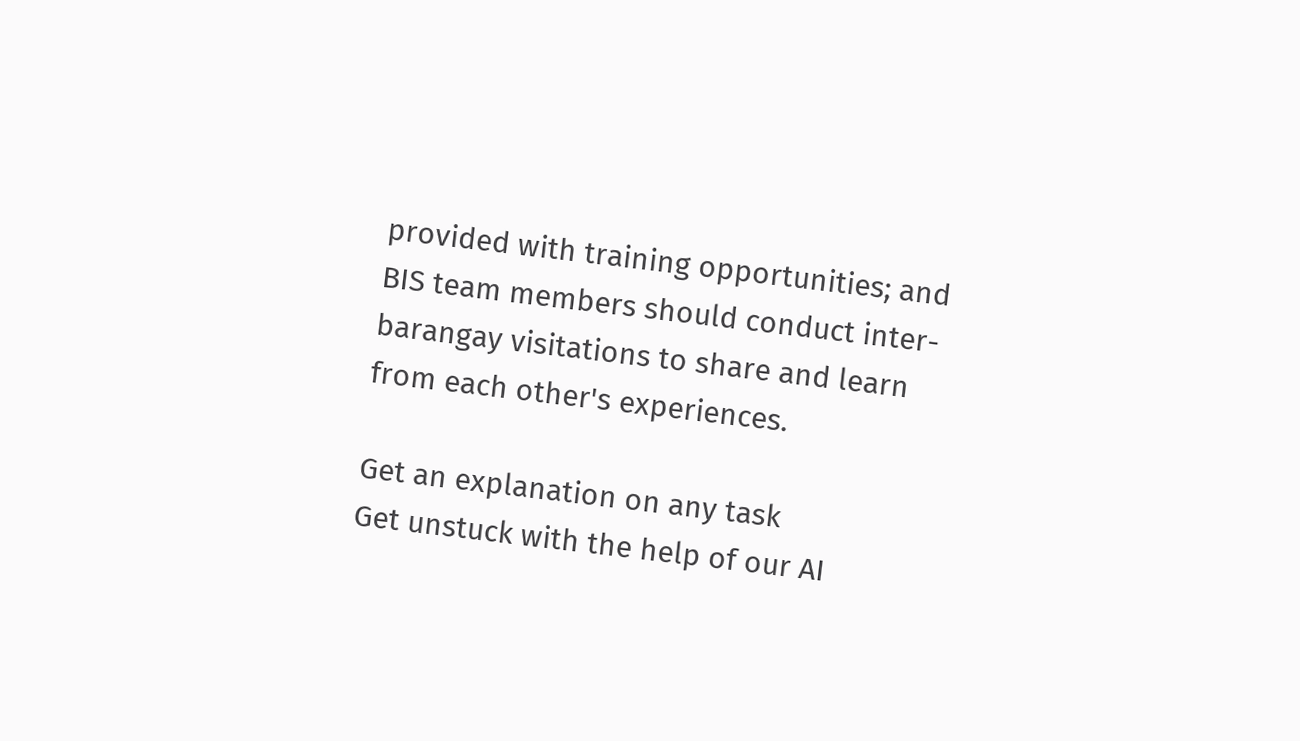provided with training opportunities; and BIS team members should conduct inter-barangay visitations to share and learn from each other's experiences.

Get an explanation on any task
Get unstuck with the help of our AI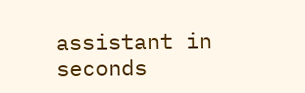assistant in seconds